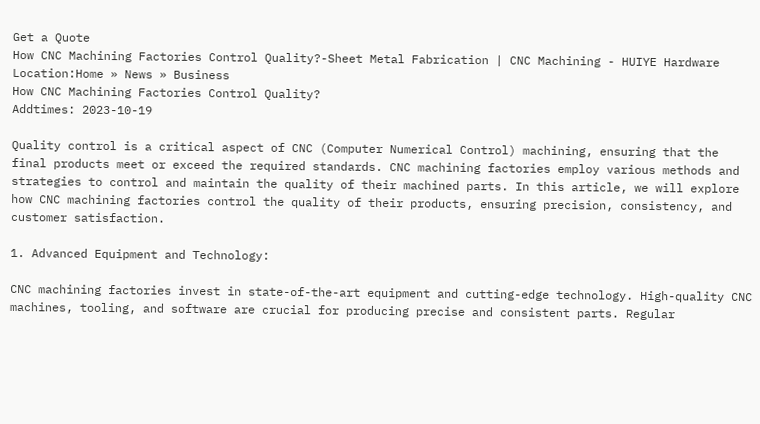Get a Quote
How CNC Machining Factories Control Quality?-Sheet Metal Fabrication | CNC Machining - HUIYE Hardware Location:Home » News » Business
How CNC Machining Factories Control Quality?
Addtimes: 2023-10-19

Quality control is a critical aspect of CNC (Computer Numerical Control) machining, ensuring that the final products meet or exceed the required standards. CNC machining factories employ various methods and strategies to control and maintain the quality of their machined parts. In this article, we will explore how CNC machining factories control the quality of their products, ensuring precision, consistency, and customer satisfaction.

1. Advanced Equipment and Technology:

CNC machining factories invest in state-of-the-art equipment and cutting-edge technology. High-quality CNC machines, tooling, and software are crucial for producing precise and consistent parts. Regular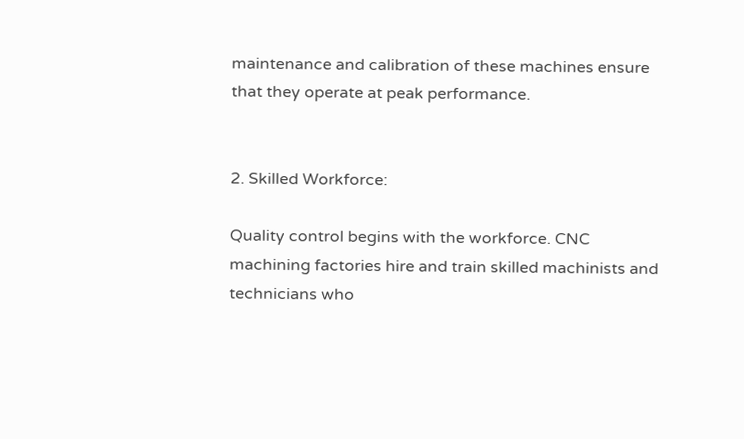maintenance and calibration of these machines ensure that they operate at peak performance.


2. Skilled Workforce:

Quality control begins with the workforce. CNC machining factories hire and train skilled machinists and technicians who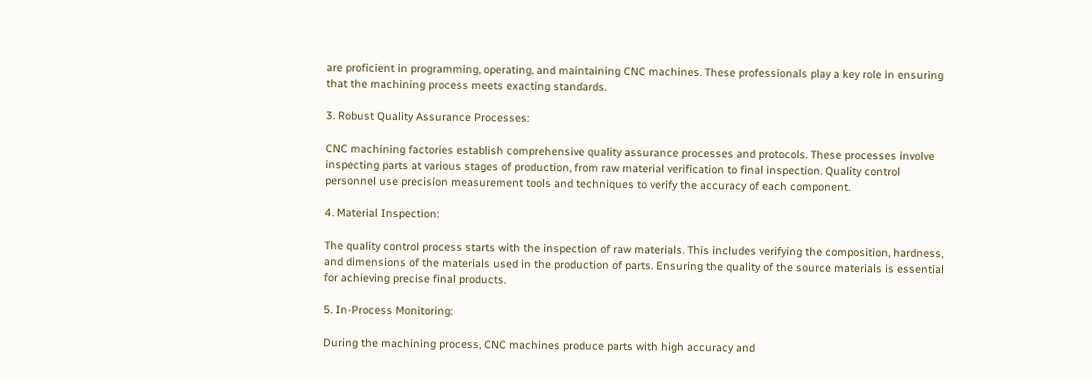are proficient in programming, operating, and maintaining CNC machines. These professionals play a key role in ensuring that the machining process meets exacting standards.

3. Robust Quality Assurance Processes:

CNC machining factories establish comprehensive quality assurance processes and protocols. These processes involve inspecting parts at various stages of production, from raw material verification to final inspection. Quality control personnel use precision measurement tools and techniques to verify the accuracy of each component.

4. Material Inspection:

The quality control process starts with the inspection of raw materials. This includes verifying the composition, hardness, and dimensions of the materials used in the production of parts. Ensuring the quality of the source materials is essential for achieving precise final products.

5. In-Process Monitoring:

During the machining process, CNC machines produce parts with high accuracy and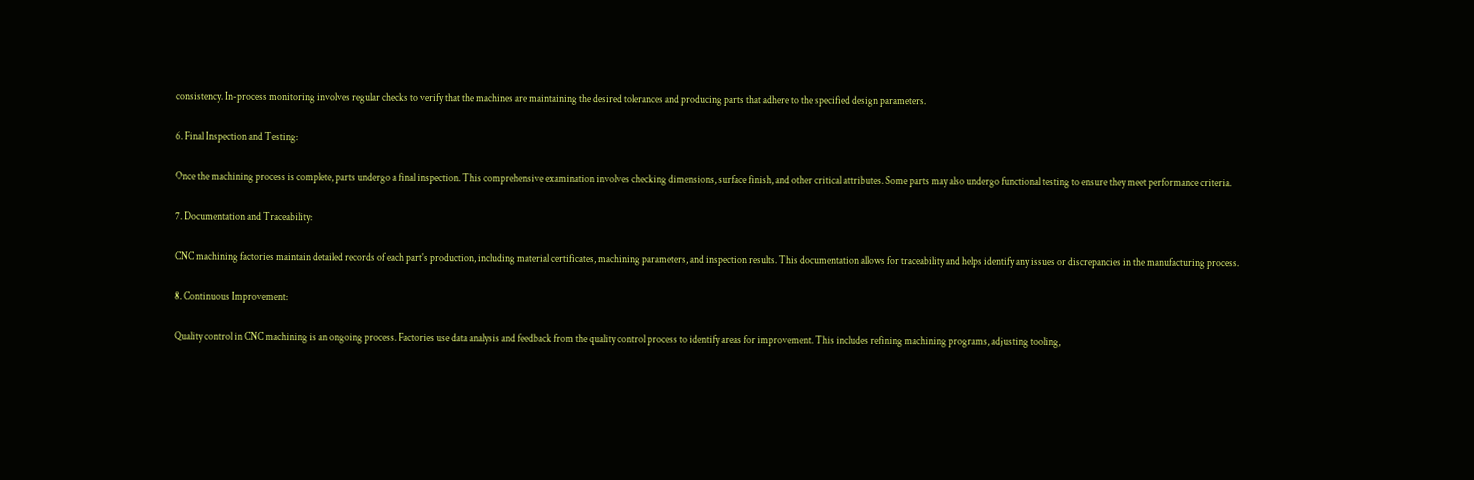consistency. In-process monitoring involves regular checks to verify that the machines are maintaining the desired tolerances and producing parts that adhere to the specified design parameters.

6. Final Inspection and Testing:

Once the machining process is complete, parts undergo a final inspection. This comprehensive examination involves checking dimensions, surface finish, and other critical attributes. Some parts may also undergo functional testing to ensure they meet performance criteria.

7. Documentation and Traceability:

CNC machining factories maintain detailed records of each part's production, including material certificates, machining parameters, and inspection results. This documentation allows for traceability and helps identify any issues or discrepancies in the manufacturing process.

8. Continuous Improvement:

Quality control in CNC machining is an ongoing process. Factories use data analysis and feedback from the quality control process to identify areas for improvement. This includes refining machining programs, adjusting tooling,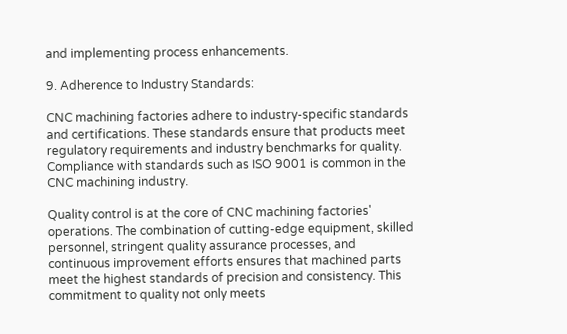and implementing process enhancements.

9. Adherence to Industry Standards:

CNC machining factories adhere to industry-specific standards and certifications. These standards ensure that products meet regulatory requirements and industry benchmarks for quality. Compliance with standards such as ISO 9001 is common in the CNC machining industry.

Quality control is at the core of CNC machining factories' operations. The combination of cutting-edge equipment, skilled personnel, stringent quality assurance processes, and continuous improvement efforts ensures that machined parts meet the highest standards of precision and consistency. This commitment to quality not only meets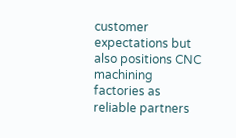customer expectations but also positions CNC machining factories as reliable partners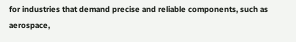for industries that demand precise and reliable components, such as aerospace,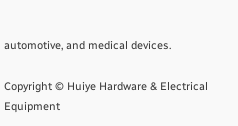automotive, and medical devices.

Copyright © Huiye Hardware & Electrical Equipment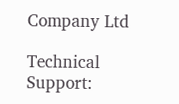Company Ltd

Technical Support: